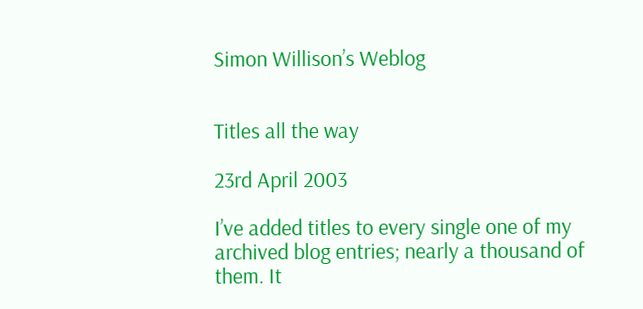Simon Willison’s Weblog


Titles all the way

23rd April 2003

I’ve added titles to every single one of my archived blog entries; nearly a thousand of them. It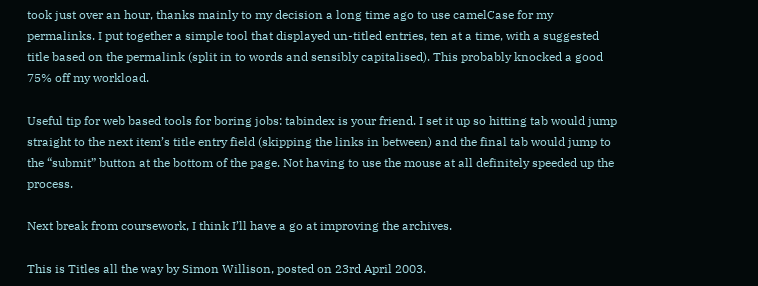took just over an hour, thanks mainly to my decision a long time ago to use camelCase for my permalinks. I put together a simple tool that displayed un-titled entries, ten at a time, with a suggested title based on the permalink (split in to words and sensibly capitalised). This probably knocked a good 75% off my workload.

Useful tip for web based tools for boring jobs: tabindex is your friend. I set it up so hitting tab would jump straight to the next item’s title entry field (skipping the links in between) and the final tab would jump to the “submit” button at the bottom of the page. Not having to use the mouse at all definitely speeded up the process.

Next break from coursework, I think I’ll have a go at improving the archives.

This is Titles all the way by Simon Willison, posted on 23rd April 2003.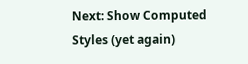Next: Show Computed Styles (yet again)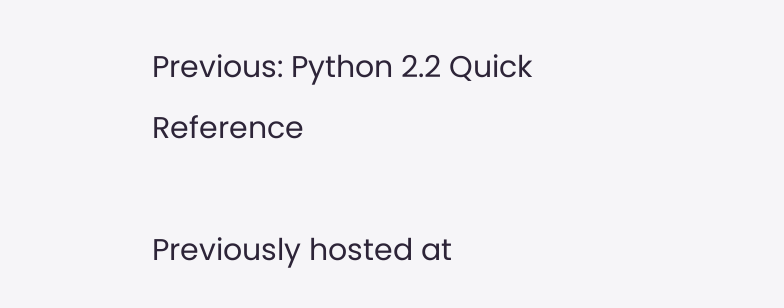Previous: Python 2.2 Quick Reference

Previously hosted at